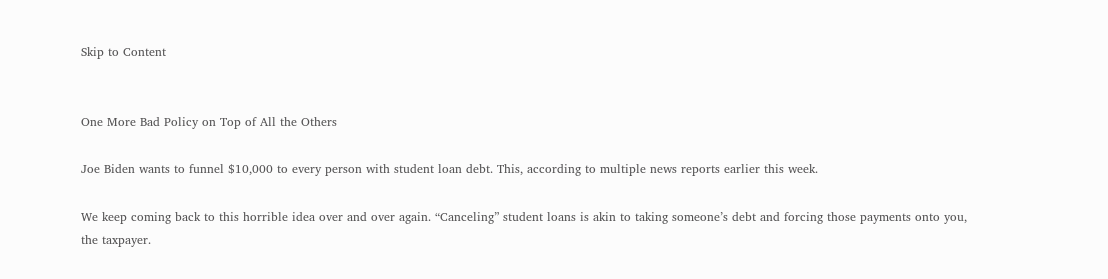Skip to Content


One More Bad Policy on Top of All the Others

Joe Biden wants to funnel $10,000 to every person with student loan debt. This, according to multiple news reports earlier this week.

We keep coming back to this horrible idea over and over again. “Canceling” student loans is akin to taking someone’s debt and forcing those payments onto you, the taxpayer.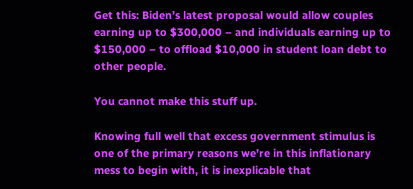Get this: Biden’s latest proposal would allow couples earning up to $300,000 – and individuals earning up to $150,000 – to offload $10,000 in student loan debt to other people.

You cannot make this stuff up.

Knowing full well that excess government stimulus is one of the primary reasons we’re in this inflationary mess to begin with, it is inexplicable that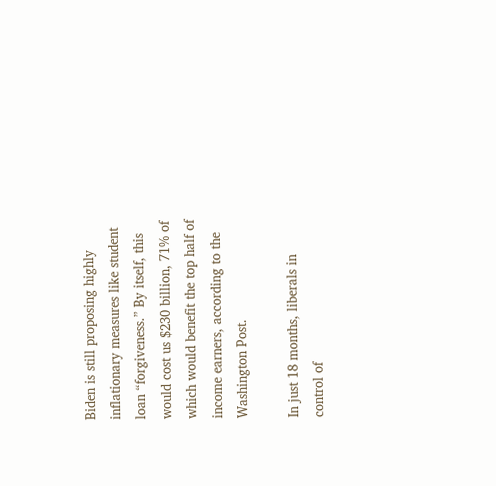Biden is still proposing highly inflationary measures like student loan “forgiveness.” By itself, this would cost us $230 billion, 71% of which would benefit the top half of income earners, according to the Washington Post.

In just 18 months, liberals in control of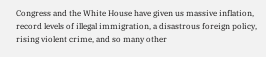Congress and the White House have given us massive inflation, record levels of illegal immigration, a disastrous foreign policy, rising violent crime, and so many other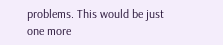problems. This would be just one more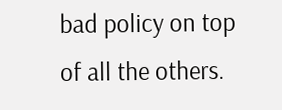bad policy on top of all the others.